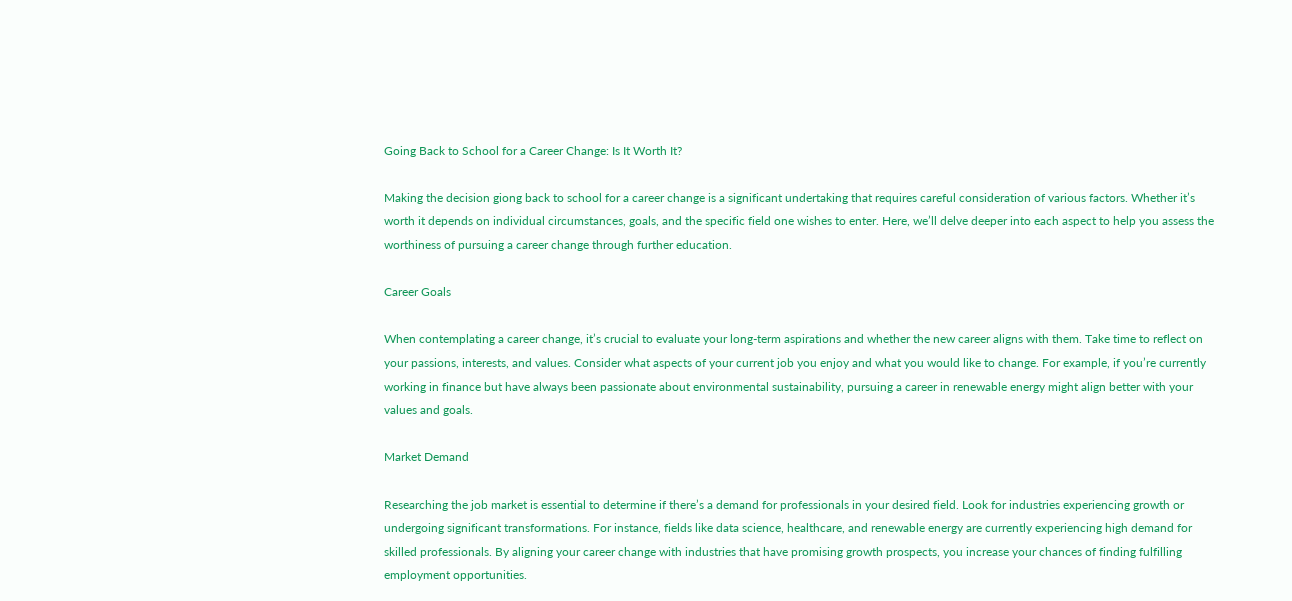Going Back to School for a Career Change: Is It Worth It?

Making the decision giong back to school for a career change is a significant undertaking that requires careful consideration of various factors. Whether it’s worth it depends on individual circumstances, goals, and the specific field one wishes to enter. Here, we’ll delve deeper into each aspect to help you assess the worthiness of pursuing a career change through further education.

Career Goals

When contemplating a career change, it’s crucial to evaluate your long-term aspirations and whether the new career aligns with them. Take time to reflect on your passions, interests, and values. Consider what aspects of your current job you enjoy and what you would like to change. For example, if you’re currently working in finance but have always been passionate about environmental sustainability, pursuing a career in renewable energy might align better with your values and goals.

Market Demand

Researching the job market is essential to determine if there’s a demand for professionals in your desired field. Look for industries experiencing growth or undergoing significant transformations. For instance, fields like data science, healthcare, and renewable energy are currently experiencing high demand for skilled professionals. By aligning your career change with industries that have promising growth prospects, you increase your chances of finding fulfilling employment opportunities.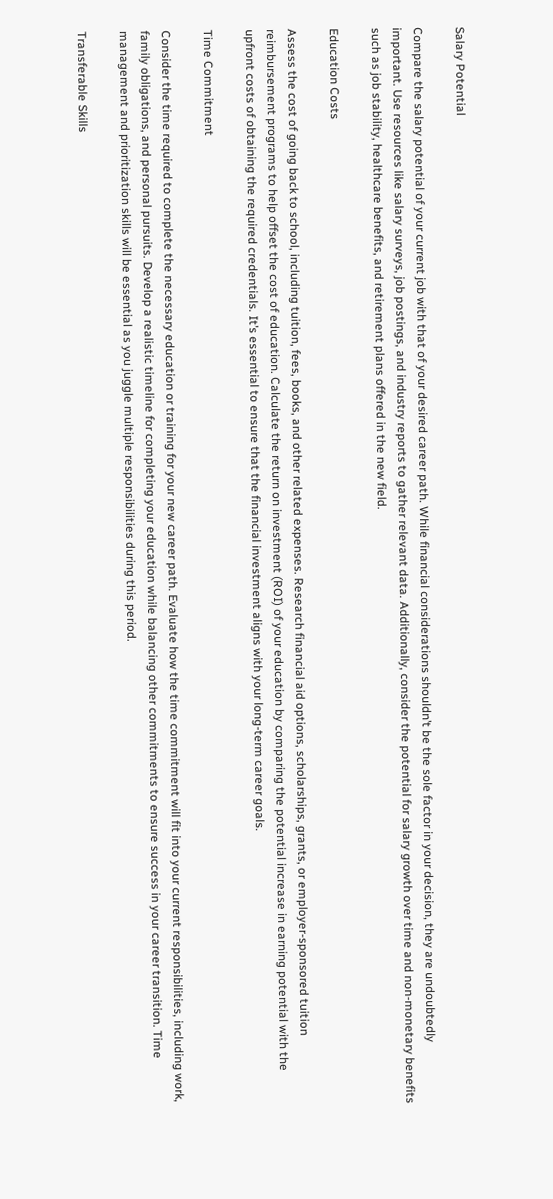Salary Potential

Compare the salary potential of your current job with that of your desired career path. While financial considerations shouldn’t be the sole factor in your decision, they are undoubtedly important. Use resources like salary surveys, job postings, and industry reports to gather relevant data. Additionally, consider the potential for salary growth over time and non-monetary benefits such as job stability, healthcare benefits, and retirement plans offered in the new field.

Education Costs

Assess the cost of going back to school, including tuition, fees, books, and other related expenses. Research financial aid options, scholarships, grants, or employer-sponsored tuition reimbursement programs to help offset the cost of education. Calculate the return on investment (ROI) of your education by comparing the potential increase in earning potential with the upfront costs of obtaining the required credentials. It’s essential to ensure that the financial investment aligns with your long-term career goals.

Time Commitment

Consider the time required to complete the necessary education or training for your new career path. Evaluate how the time commitment will fit into your current responsibilities, including work, family obligations, and personal pursuits. Develop a realistic timeline for completing your education while balancing other commitments to ensure success in your career transition. Time management and prioritization skills will be essential as you juggle multiple responsibilities during this period.

Transferable Skills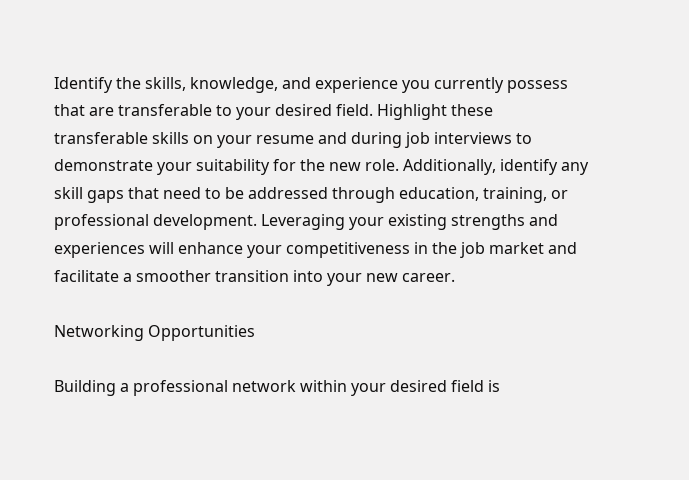Identify the skills, knowledge, and experience you currently possess that are transferable to your desired field. Highlight these transferable skills on your resume and during job interviews to demonstrate your suitability for the new role. Additionally, identify any skill gaps that need to be addressed through education, training, or professional development. Leveraging your existing strengths and experiences will enhance your competitiveness in the job market and facilitate a smoother transition into your new career.

Networking Opportunities

Building a professional network within your desired field is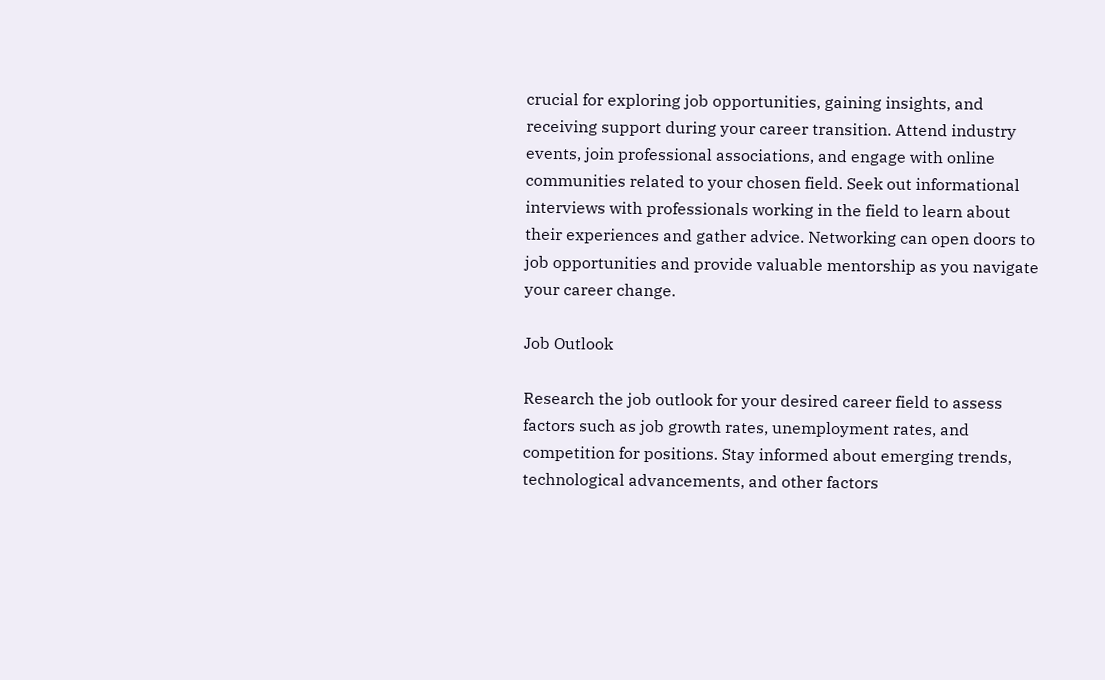crucial for exploring job opportunities, gaining insights, and receiving support during your career transition. Attend industry events, join professional associations, and engage with online communities related to your chosen field. Seek out informational interviews with professionals working in the field to learn about their experiences and gather advice. Networking can open doors to job opportunities and provide valuable mentorship as you navigate your career change.

Job Outlook

Research the job outlook for your desired career field to assess factors such as job growth rates, unemployment rates, and competition for positions. Stay informed about emerging trends, technological advancements, and other factors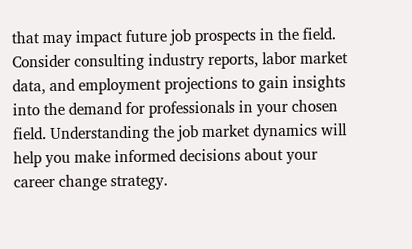that may impact future job prospects in the field. Consider consulting industry reports, labor market data, and employment projections to gain insights into the demand for professionals in your chosen field. Understanding the job market dynamics will help you make informed decisions about your career change strategy.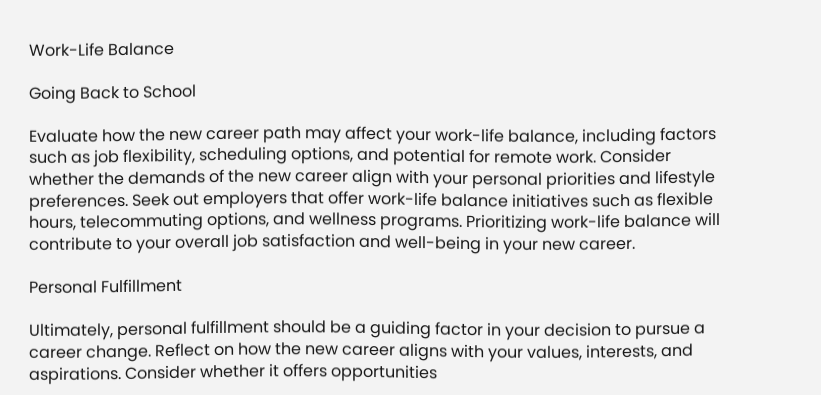Work-Life Balance

Going Back to School

Evaluate how the new career path may affect your work-life balance, including factors such as job flexibility, scheduling options, and potential for remote work. Consider whether the demands of the new career align with your personal priorities and lifestyle preferences. Seek out employers that offer work-life balance initiatives such as flexible hours, telecommuting options, and wellness programs. Prioritizing work-life balance will contribute to your overall job satisfaction and well-being in your new career.

Personal Fulfillment

Ultimately, personal fulfillment should be a guiding factor in your decision to pursue a career change. Reflect on how the new career aligns with your values, interests, and aspirations. Consider whether it offers opportunities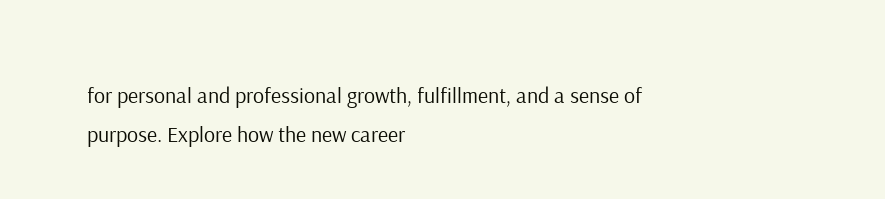for personal and professional growth, fulfillment, and a sense of purpose. Explore how the new career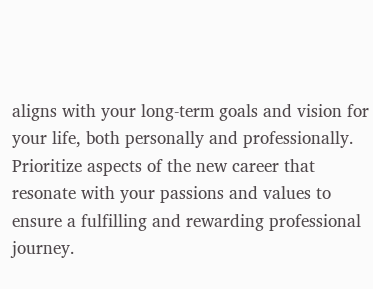aligns with your long-term goals and vision for your life, both personally and professionally. Prioritize aspects of the new career that resonate with your passions and values to ensure a fulfilling and rewarding professional journey.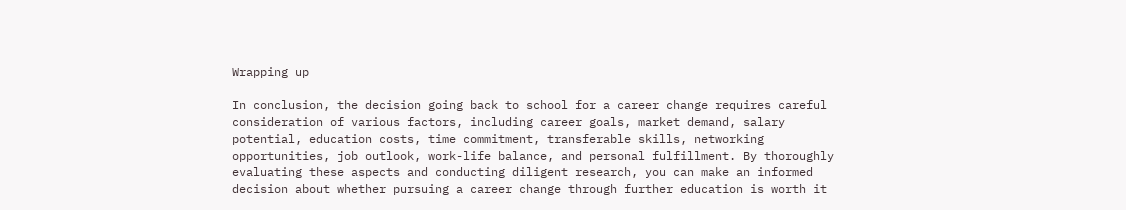Wrapping up

In conclusion, the decision going back to school for a career change requires careful consideration of various factors, including career goals, market demand, salary potential, education costs, time commitment, transferable skills, networking opportunities, job outlook, work-life balance, and personal fulfillment. By thoroughly evaluating these aspects and conducting diligent research, you can make an informed decision about whether pursuing a career change through further education is worth it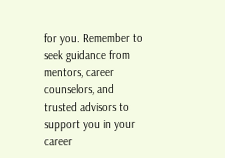for you. Remember to seek guidance from mentors, career counselors, and trusted advisors to support you in your career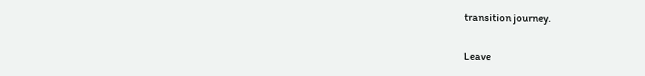transition journey.

Leave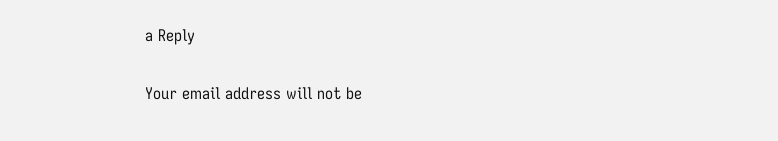a Reply

Your email address will not be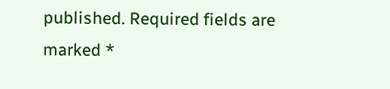published. Required fields are marked *